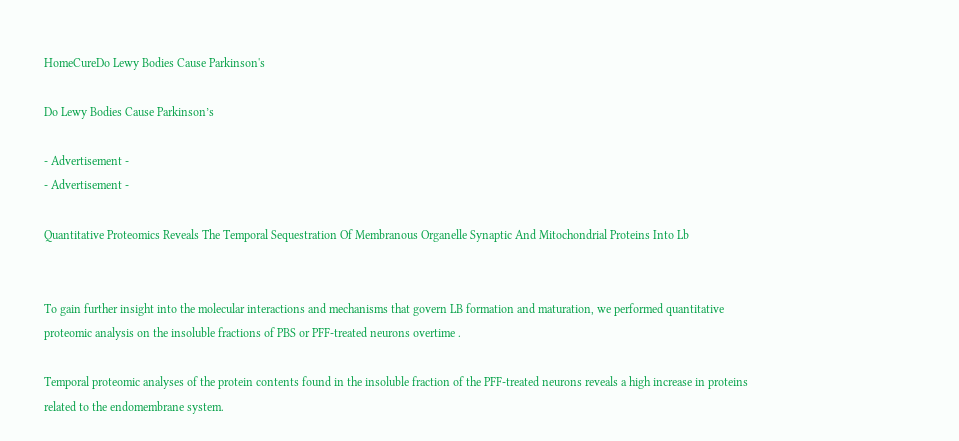HomeCureDo Lewy Bodies Cause Parkinson's

Do Lewy Bodies Cause Parkinson’s

- Advertisement -
- Advertisement -

Quantitative Proteomics Reveals The Temporal Sequestration Of Membranous Organelle Synaptic And Mitochondrial Proteins Into Lb


To gain further insight into the molecular interactions and mechanisms that govern LB formation and maturation, we performed quantitative proteomic analysis on the insoluble fractions of PBS or PFF-treated neurons overtime .

Temporal proteomic analyses of the protein contents found in the insoluble fraction of the PFF-treated neurons reveals a high increase in proteins related to the endomembrane system.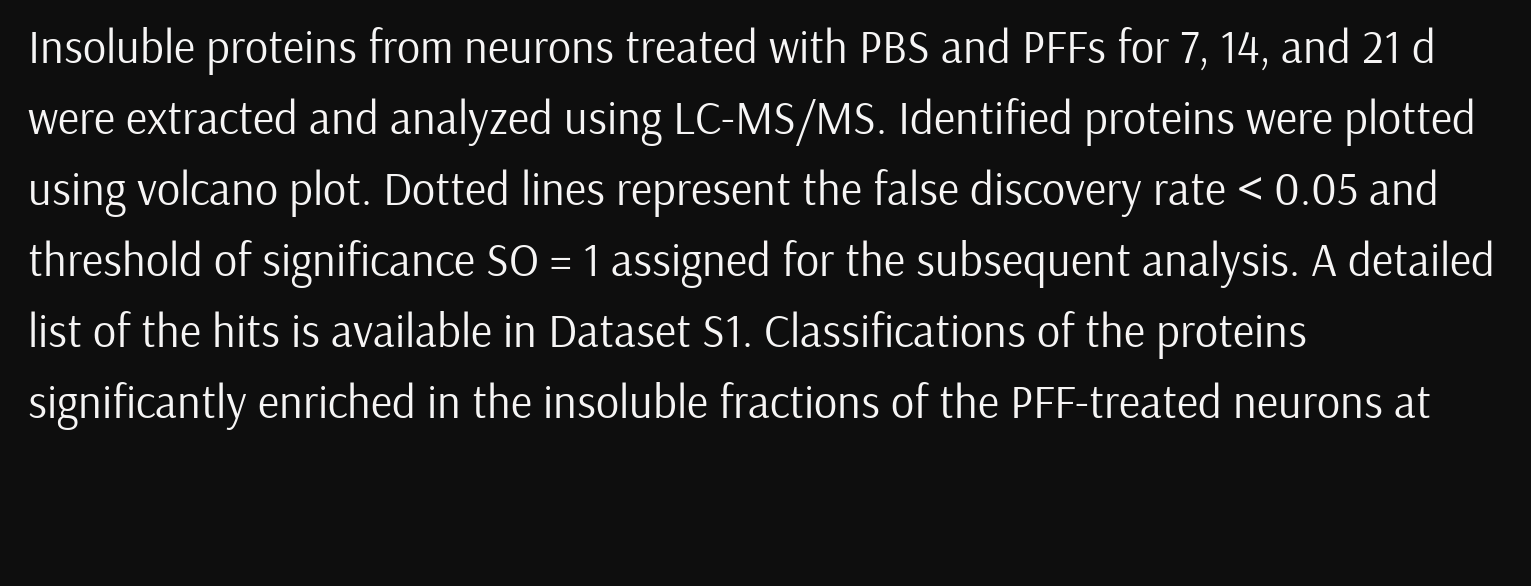Insoluble proteins from neurons treated with PBS and PFFs for 7, 14, and 21 d were extracted and analyzed using LC-MS/MS. Identified proteins were plotted using volcano plot. Dotted lines represent the false discovery rate < 0.05 and threshold of significance SO = 1 assigned for the subsequent analysis. A detailed list of the hits is available in Dataset S1. Classifications of the proteins significantly enriched in the insoluble fractions of the PFF-treated neurons at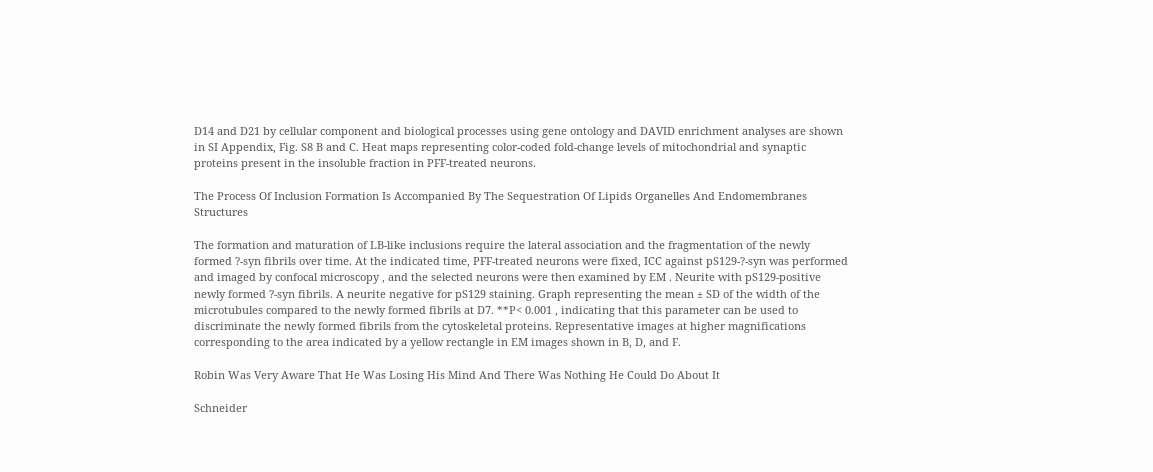D14 and D21 by cellular component and biological processes using gene ontology and DAVID enrichment analyses are shown in SI Appendix, Fig. S8 B and C. Heat maps representing color-coded fold-change levels of mitochondrial and synaptic proteins present in the insoluble fraction in PFF-treated neurons.

The Process Of Inclusion Formation Is Accompanied By The Sequestration Of Lipids Organelles And Endomembranes Structures

The formation and maturation of LB-like inclusions require the lateral association and the fragmentation of the newly formed ?-syn fibrils over time. At the indicated time, PFF-treated neurons were fixed, ICC against pS129-?-syn was performed and imaged by confocal microscopy , and the selected neurons were then examined by EM . Neurite with pS129-positive newly formed ?-syn fibrils. A neurite negative for pS129 staining. Graph representing the mean ± SD of the width of the microtubules compared to the newly formed fibrils at D7. **P< 0.001 , indicating that this parameter can be used to discriminate the newly formed fibrils from the cytoskeletal proteins. Representative images at higher magnifications corresponding to the area indicated by a yellow rectangle in EM images shown in B, D, and F.

Robin Was Very Aware That He Was Losing His Mind And There Was Nothing He Could Do About It

Schneider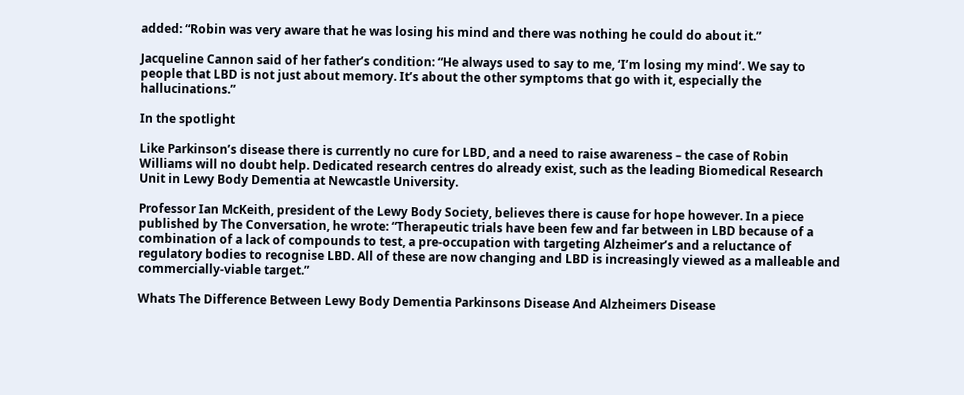added: “Robin was very aware that he was losing his mind and there was nothing he could do about it.”

Jacqueline Cannon said of her father’s condition: “He always used to say to me, ‘I’m losing my mind’. We say to people that LBD is not just about memory. It’s about the other symptoms that go with it, especially the hallucinations.”

In the spotlight

Like Parkinson’s disease there is currently no cure for LBD, and a need to raise awareness – the case of Robin Williams will no doubt help. Dedicated research centres do already exist, such as the leading Biomedical Research Unit in Lewy Body Dementia at Newcastle University.

Professor Ian McKeith, president of the Lewy Body Society, believes there is cause for hope however. In a piece published by The Conversation, he wrote: “Therapeutic trials have been few and far between in LBD because of a combination of a lack of compounds to test, a pre-occupation with targeting Alzheimer’s and a reluctance of regulatory bodies to recognise LBD. All of these are now changing and LBD is increasingly viewed as a malleable and commercially-viable target.”

Whats The Difference Between Lewy Body Dementia Parkinsons Disease And Alzheimers Disease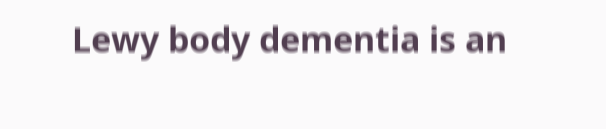Lewy body dementia is an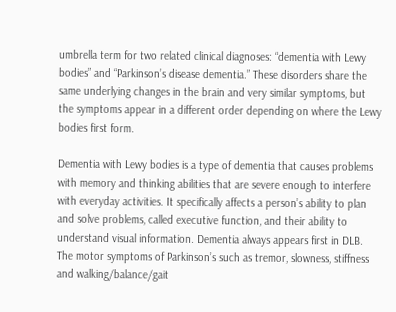umbrella term for two related clinical diagnoses: “dementia with Lewy bodies” and “Parkinson’s disease dementia.” These disorders share the same underlying changes in the brain and very similar symptoms, but the symptoms appear in a different order depending on where the Lewy bodies first form.

Dementia with Lewy bodies is a type of dementia that causes problems with memory and thinking abilities that are severe enough to interfere with everyday activities. It specifically affects a person’s ability to plan and solve problems, called executive function, and their ability to understand visual information. Dementia always appears first in DLB. The motor symptoms of Parkinson’s such as tremor, slowness, stiffness and walking/balance/gait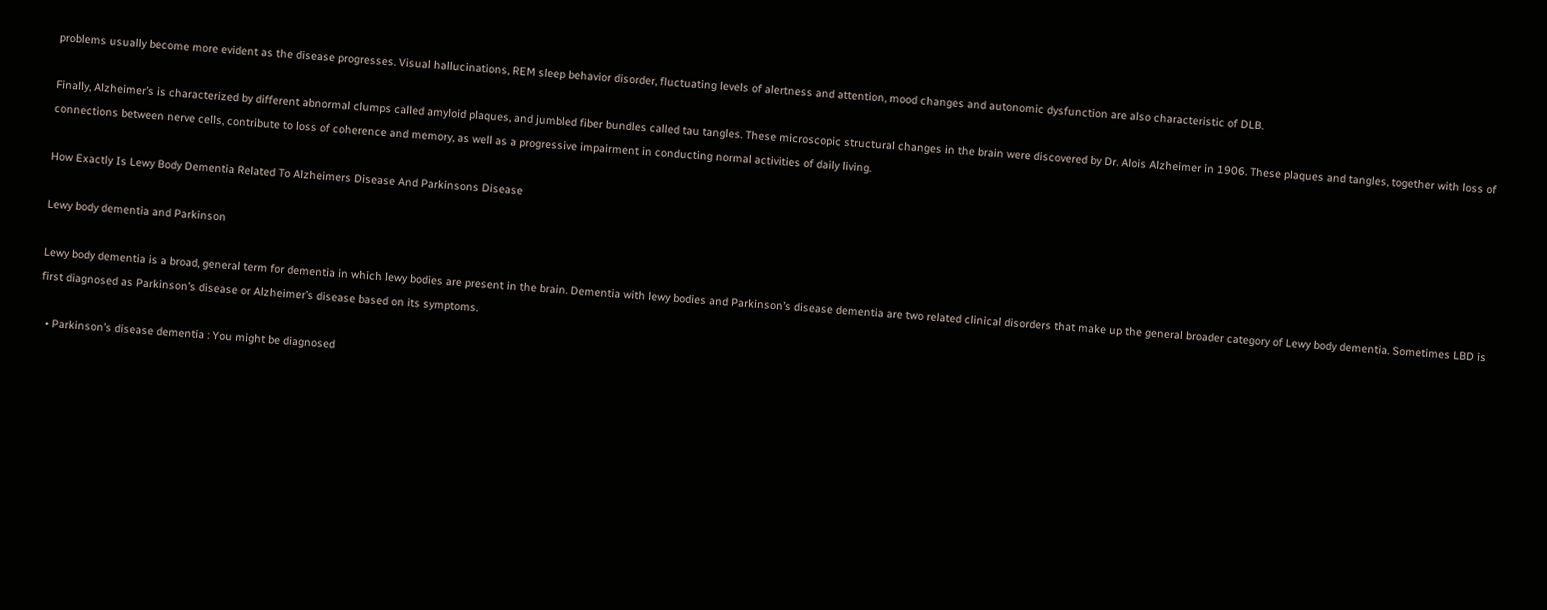problems usually become more evident as the disease progresses. Visual hallucinations, REM sleep behavior disorder, fluctuating levels of alertness and attention, mood changes and autonomic dysfunction are also characteristic of DLB.

Finally, Alzheimer’s is characterized by different abnormal clumps called amyloid plaques, and jumbled fiber bundles called tau tangles. These microscopic structural changes in the brain were discovered by Dr. Alois Alzheimer in 1906. These plaques and tangles, together with loss of connections between nerve cells, contribute to loss of coherence and memory, as well as a progressive impairment in conducting normal activities of daily living.

How Exactly Is Lewy Body Dementia Related To Alzheimers Disease And Parkinsons Disease

Lewy body dementia and Parkinson

Lewy body dementia is a broad, general term for dementia in which lewy bodies are present in the brain. Dementia with lewy bodies and Parkinson’s disease dementia are two related clinical disorders that make up the general broader category of Lewy body dementia. Sometimes LBD is first diagnosed as Parkinson’s disease or Alzheimer’s disease based on its symptoms.

  • Parkinson’s disease dementia : You might be diagnosed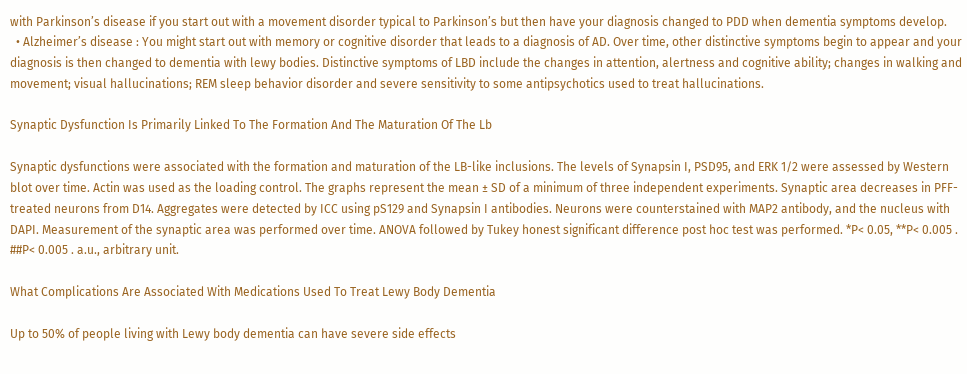with Parkinson’s disease if you start out with a movement disorder typical to Parkinson’s but then have your diagnosis changed to PDD when dementia symptoms develop.
  • Alzheimer’s disease : You might start out with memory or cognitive disorder that leads to a diagnosis of AD. Over time, other distinctive symptoms begin to appear and your diagnosis is then changed to dementia with lewy bodies. Distinctive symptoms of LBD include the changes in attention, alertness and cognitive ability; changes in walking and movement; visual hallucinations; REM sleep behavior disorder and severe sensitivity to some antipsychotics used to treat hallucinations.

Synaptic Dysfunction Is Primarily Linked To The Formation And The Maturation Of The Lb

Synaptic dysfunctions were associated with the formation and maturation of the LB-like inclusions. The levels of Synapsin I, PSD95, and ERK 1/2 were assessed by Western blot over time. Actin was used as the loading control. The graphs represent the mean ± SD of a minimum of three independent experiments. Synaptic area decreases in PFF-treated neurons from D14. Aggregates were detected by ICC using pS129 and Synapsin I antibodies. Neurons were counterstained with MAP2 antibody, and the nucleus with DAPI. Measurement of the synaptic area was performed over time. ANOVA followed by Tukey honest significant difference post hoc test was performed. *P< 0.05, **P< 0.005 . ##P< 0.005 . a.u., arbitrary unit.

What Complications Are Associated With Medications Used To Treat Lewy Body Dementia

Up to 50% of people living with Lewy body dementia can have severe side effects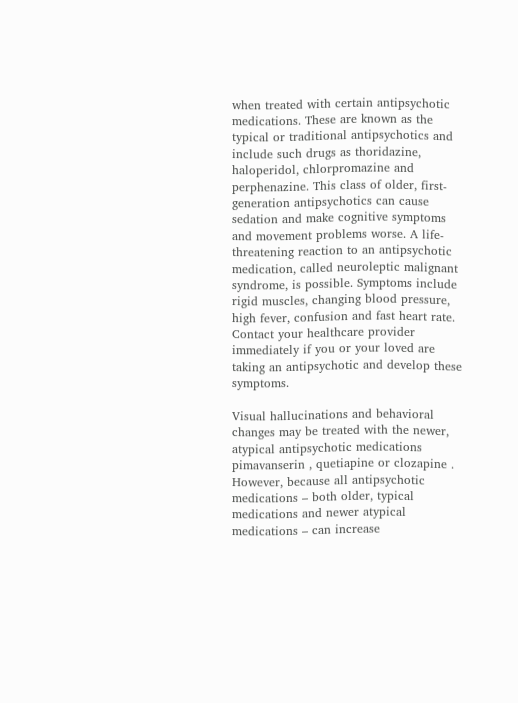when treated with certain antipsychotic medications. These are known as the typical or traditional antipsychotics and include such drugs as thoridazine, haloperidol, chlorpromazine and perphenazine. This class of older, first-generation antipsychotics can cause sedation and make cognitive symptoms and movement problems worse. A life-threatening reaction to an antipsychotic medication, called neuroleptic malignant syndrome, is possible. Symptoms include rigid muscles, changing blood pressure, high fever, confusion and fast heart rate. Contact your healthcare provider immediately if you or your loved are taking an antipsychotic and develop these symptoms.

Visual hallucinations and behavioral changes may be treated with the newer, atypical antipsychotic medications pimavanserin , quetiapine or clozapine . However, because all antipsychotic medications – both older, typical medications and newer atypical medications – can increase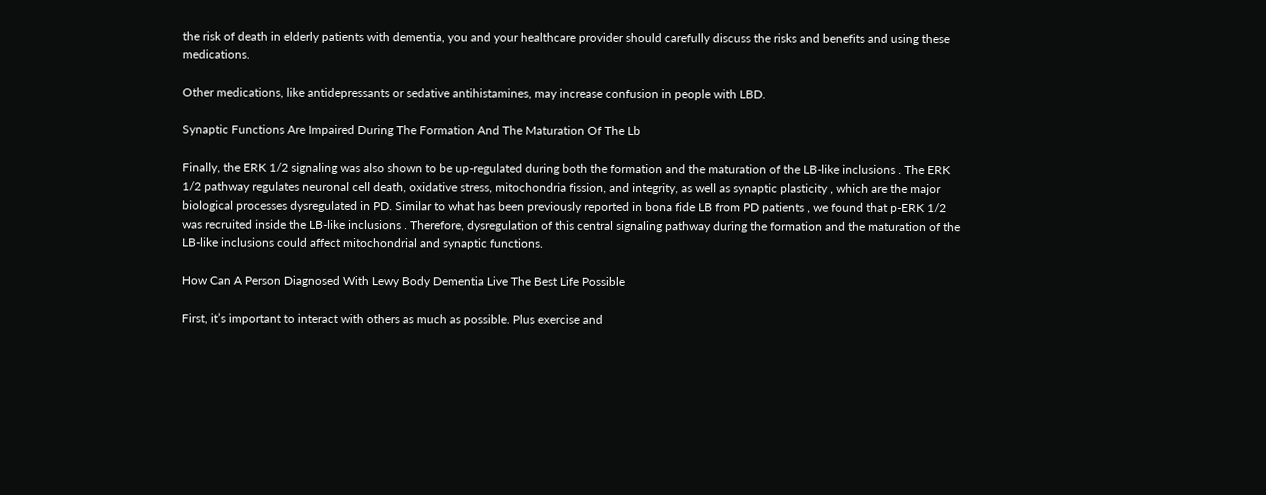the risk of death in elderly patients with dementia, you and your healthcare provider should carefully discuss the risks and benefits and using these medications.

Other medications, like antidepressants or sedative antihistamines, may increase confusion in people with LBD.

Synaptic Functions Are Impaired During The Formation And The Maturation Of The Lb

Finally, the ERK 1/2 signaling was also shown to be up-regulated during both the formation and the maturation of the LB-like inclusions . The ERK 1/2 pathway regulates neuronal cell death, oxidative stress, mitochondria fission, and integrity, as well as synaptic plasticity , which are the major biological processes dysregulated in PD. Similar to what has been previously reported in bona fide LB from PD patients , we found that p-ERK 1/2 was recruited inside the LB-like inclusions . Therefore, dysregulation of this central signaling pathway during the formation and the maturation of the LB-like inclusions could affect mitochondrial and synaptic functions.

How Can A Person Diagnosed With Lewy Body Dementia Live The Best Life Possible

First, it’s important to interact with others as much as possible. Plus exercise and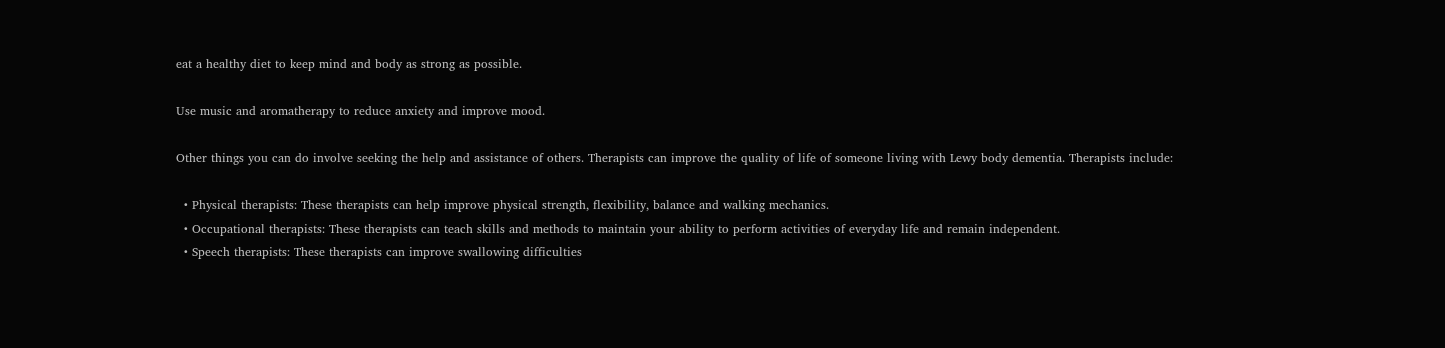eat a healthy diet to keep mind and body as strong as possible.

Use music and aromatherapy to reduce anxiety and improve mood.

Other things you can do involve seeking the help and assistance of others. Therapists can improve the quality of life of someone living with Lewy body dementia. Therapists include:

  • Physical therapists: These therapists can help improve physical strength, flexibility, balance and walking mechanics.
  • Occupational therapists: These therapists can teach skills and methods to maintain your ability to perform activities of everyday life and remain independent.
  • Speech therapists: These therapists can improve swallowing difficulties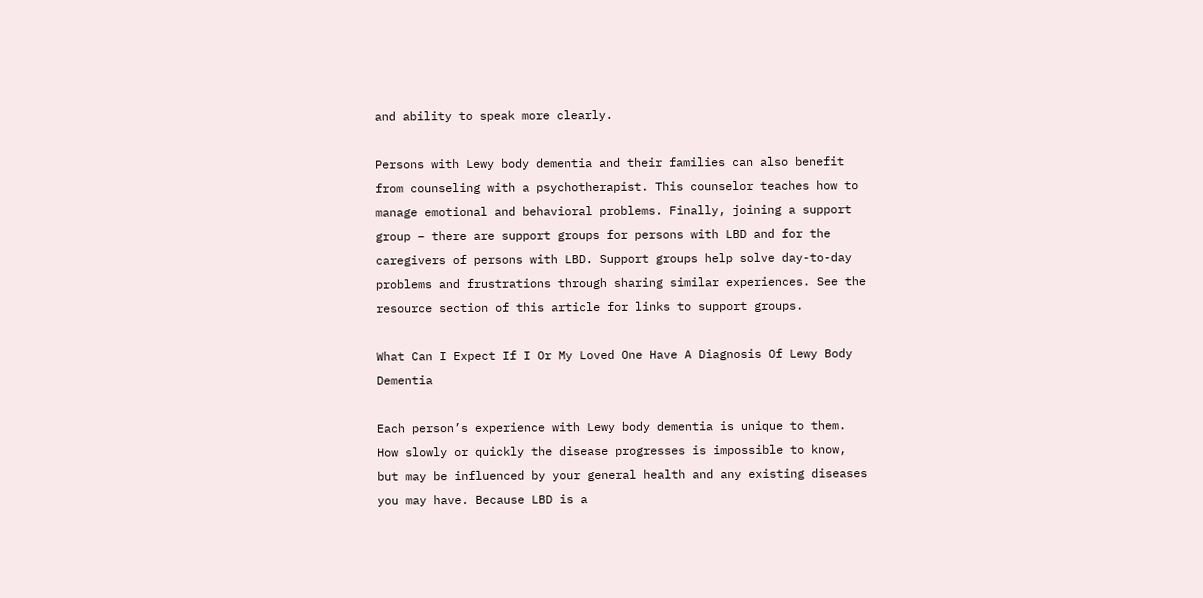and ability to speak more clearly.

Persons with Lewy body dementia and their families can also benefit from counseling with a psychotherapist. This counselor teaches how to manage emotional and behavioral problems. Finally, joining a support group – there are support groups for persons with LBD and for the caregivers of persons with LBD. Support groups help solve day-to-day problems and frustrations through sharing similar experiences. See the resource section of this article for links to support groups.

What Can I Expect If I Or My Loved One Have A Diagnosis Of Lewy Body Dementia

Each person’s experience with Lewy body dementia is unique to them. How slowly or quickly the disease progresses is impossible to know, but may be influenced by your general health and any existing diseases you may have. Because LBD is a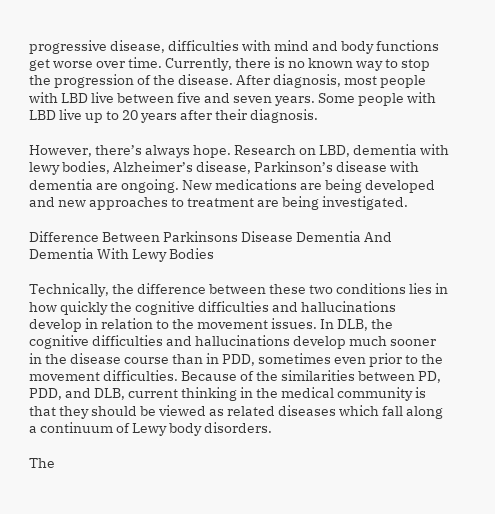progressive disease, difficulties with mind and body functions get worse over time. Currently, there is no known way to stop the progression of the disease. After diagnosis, most people with LBD live between five and seven years. Some people with LBD live up to 20 years after their diagnosis.

However, there’s always hope. Research on LBD, dementia with lewy bodies, Alzheimer’s disease, Parkinson’s disease with dementia are ongoing. New medications are being developed and new approaches to treatment are being investigated.

Difference Between Parkinsons Disease Dementia And Dementia With Lewy Bodies

Technically, the difference between these two conditions lies in how quickly the cognitive difficulties and hallucinations develop in relation to the movement issues. In DLB, the cognitive difficulties and hallucinations develop much sooner in the disease course than in PDD, sometimes even prior to the movement difficulties. Because of the similarities between PD, PDD, and DLB, current thinking in the medical community is that they should be viewed as related diseases which fall along a continuum of Lewy body disorders.

The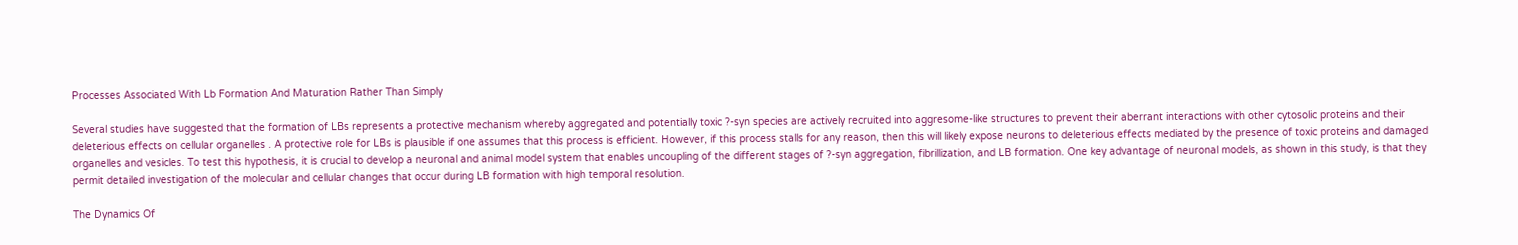Processes Associated With Lb Formation And Maturation Rather Than Simply

Several studies have suggested that the formation of LBs represents a protective mechanism whereby aggregated and potentially toxic ?-syn species are actively recruited into aggresome-like structures to prevent their aberrant interactions with other cytosolic proteins and their deleterious effects on cellular organelles . A protective role for LBs is plausible if one assumes that this process is efficient. However, if this process stalls for any reason, then this will likely expose neurons to deleterious effects mediated by the presence of toxic proteins and damaged organelles and vesicles. To test this hypothesis, it is crucial to develop a neuronal and animal model system that enables uncoupling of the different stages of ?-syn aggregation, fibrillization, and LB formation. One key advantage of neuronal models, as shown in this study, is that they permit detailed investigation of the molecular and cellular changes that occur during LB formation with high temporal resolution.

The Dynamics Of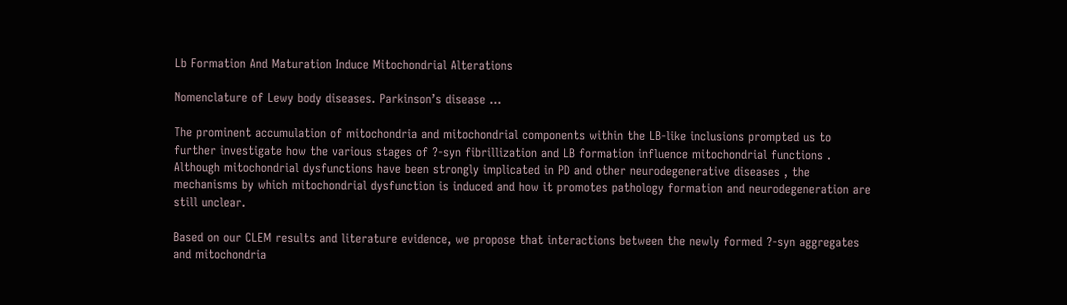Lb Formation And Maturation Induce Mitochondrial Alterations

Nomenclature of Lewy body diseases. Parkinson’s disease ...

The prominent accumulation of mitochondria and mitochondrial components within the LB-like inclusions prompted us to further investigate how the various stages of ?-syn fibrillization and LB formation influence mitochondrial functions . Although mitochondrial dysfunctions have been strongly implicated in PD and other neurodegenerative diseases , the mechanisms by which mitochondrial dysfunction is induced and how it promotes pathology formation and neurodegeneration are still unclear.

Based on our CLEM results and literature evidence, we propose that interactions between the newly formed ?-syn aggregates and mitochondria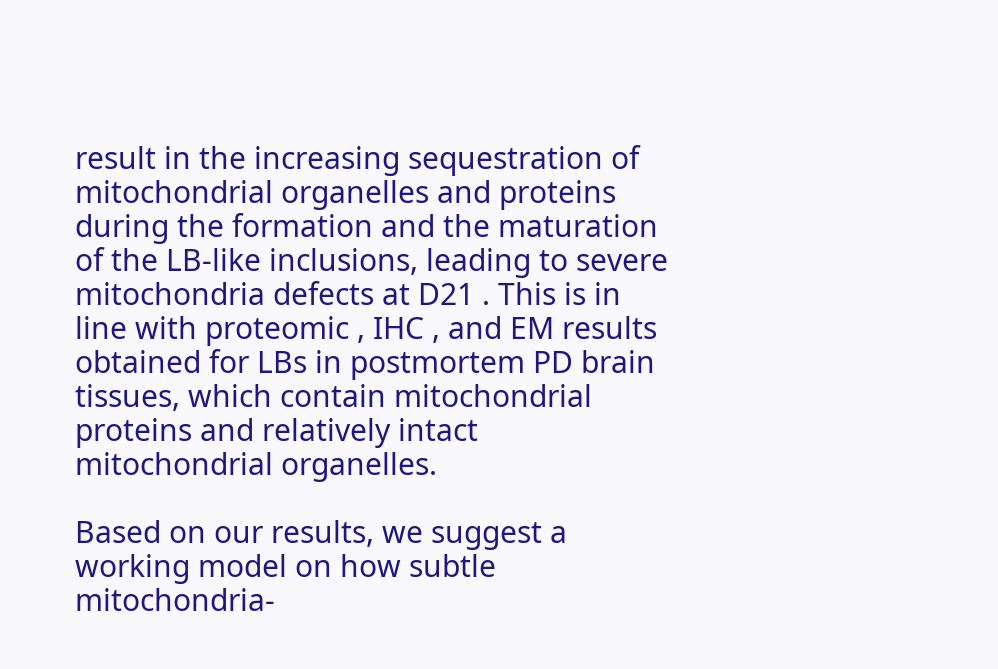result in the increasing sequestration of mitochondrial organelles and proteins during the formation and the maturation of the LB-like inclusions, leading to severe mitochondria defects at D21 . This is in line with proteomic , IHC , and EM results obtained for LBs in postmortem PD brain tissues, which contain mitochondrial proteins and relatively intact mitochondrial organelles.

Based on our results, we suggest a working model on how subtle mitochondria-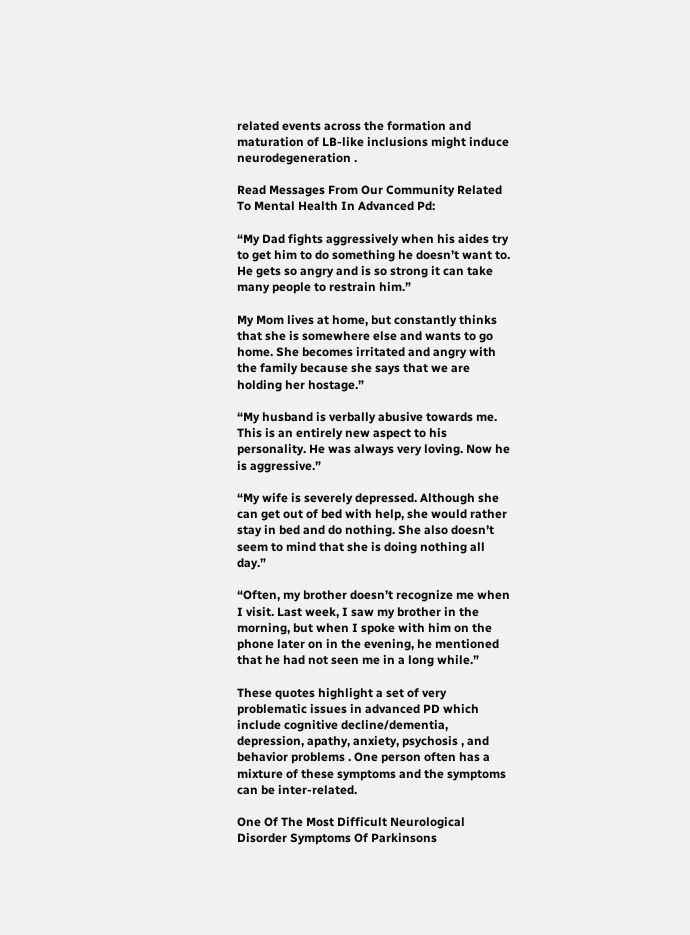related events across the formation and maturation of LB-like inclusions might induce neurodegeneration .

Read Messages From Our Community Related To Mental Health In Advanced Pd:

“My Dad fights aggressively when his aides try to get him to do something he doesn’t want to. He gets so angry and is so strong it can take many people to restrain him.”

My Mom lives at home, but constantly thinks that she is somewhere else and wants to go home. She becomes irritated and angry with the family because she says that we are holding her hostage.”

“My husband is verbally abusive towards me. This is an entirely new aspect to his personality. He was always very loving. Now he is aggressive.”

“My wife is severely depressed. Although she can get out of bed with help, she would rather stay in bed and do nothing. She also doesn’t seem to mind that she is doing nothing all day.”

“Often, my brother doesn’t recognize me when I visit. Last week, I saw my brother in the morning, but when I spoke with him on the phone later on in the evening, he mentioned that he had not seen me in a long while.”

These quotes highlight a set of very problematic issues in advanced PD which include cognitive decline/dementia, depression, apathy, anxiety, psychosis , and behavior problems . One person often has a mixture of these symptoms and the symptoms can be inter-related.

One Of The Most Difficult Neurological Disorder Symptoms Of Parkinsons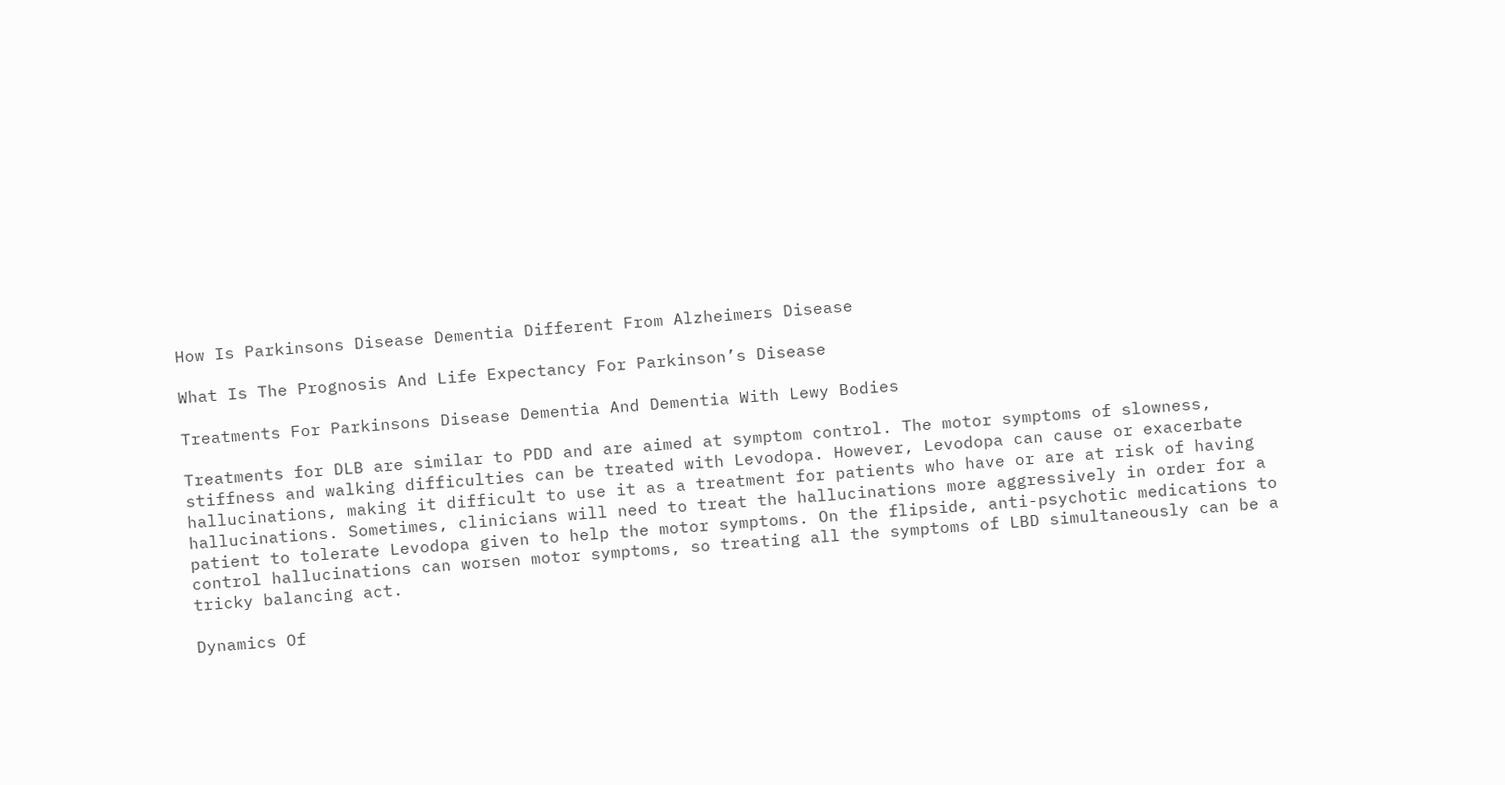How Is Parkinsons Disease Dementia Different From Alzheimers Disease

What Is The Prognosis And Life Expectancy For Parkinson’s Disease

Treatments For Parkinsons Disease Dementia And Dementia With Lewy Bodies

Treatments for DLB are similar to PDD and are aimed at symptom control. The motor symptoms of slowness, stiffness and walking difficulties can be treated with Levodopa. However, Levodopa can cause or exacerbate hallucinations, making it difficult to use it as a treatment for patients who have or are at risk of having hallucinations. Sometimes, clinicians will need to treat the hallucinations more aggressively in order for a patient to tolerate Levodopa given to help the motor symptoms. On the flipside, anti-psychotic medications to control hallucinations can worsen motor symptoms, so treating all the symptoms of LBD simultaneously can be a tricky balancing act.

Dynamics Of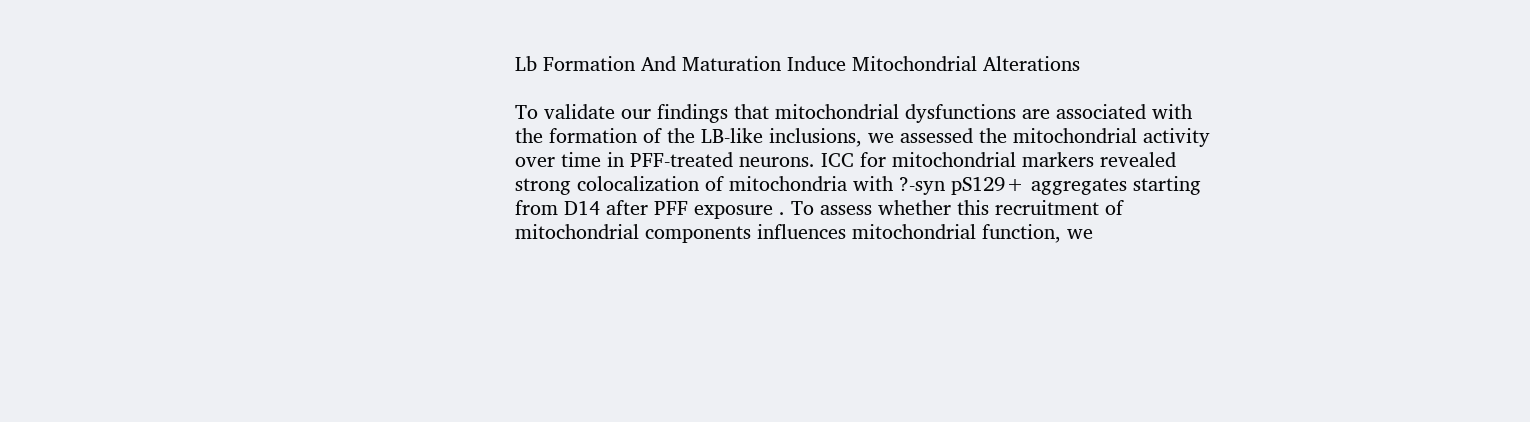Lb Formation And Maturation Induce Mitochondrial Alterations

To validate our findings that mitochondrial dysfunctions are associated with the formation of the LB-like inclusions, we assessed the mitochondrial activity over time in PFF-treated neurons. ICC for mitochondrial markers revealed strong colocalization of mitochondria with ?-syn pS129+ aggregates starting from D14 after PFF exposure . To assess whether this recruitment of mitochondrial components influences mitochondrial function, we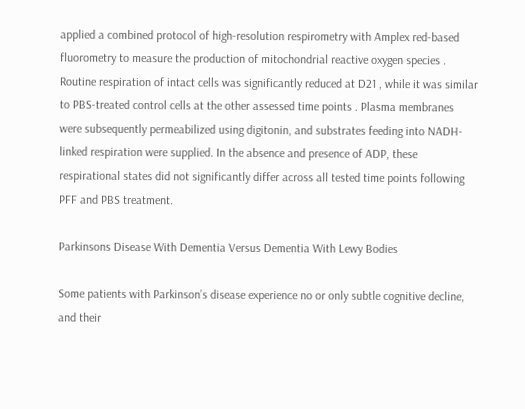applied a combined protocol of high-resolution respirometry with Amplex red-based fluorometry to measure the production of mitochondrial reactive oxygen species . Routine respiration of intact cells was significantly reduced at D21 , while it was similar to PBS-treated control cells at the other assessed time points . Plasma membranes were subsequently permeabilized using digitonin, and substrates feeding into NADH-linked respiration were supplied. In the absence and presence of ADP, these respirational states did not significantly differ across all tested time points following PFF and PBS treatment.

Parkinsons Disease With Dementia Versus Dementia With Lewy Bodies

Some patients with Parkinson’s disease experience no or only subtle cognitive decline, and their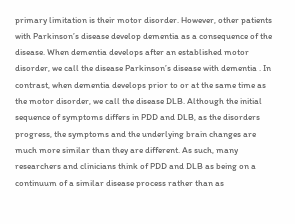primary limitation is their motor disorder. However, other patients with Parkinson’s disease develop dementia as a consequence of the disease. When dementia develops after an established motor disorder, we call the disease Parkinson’s disease with dementia . In contrast, when dementia develops prior to or at the same time as the motor disorder, we call the disease DLB. Although the initial sequence of symptoms differs in PDD and DLB, as the disorders progress, the symptoms and the underlying brain changes are much more similar than they are different. As such, many researchers and clinicians think of PDD and DLB as being on a continuum of a similar disease process rather than as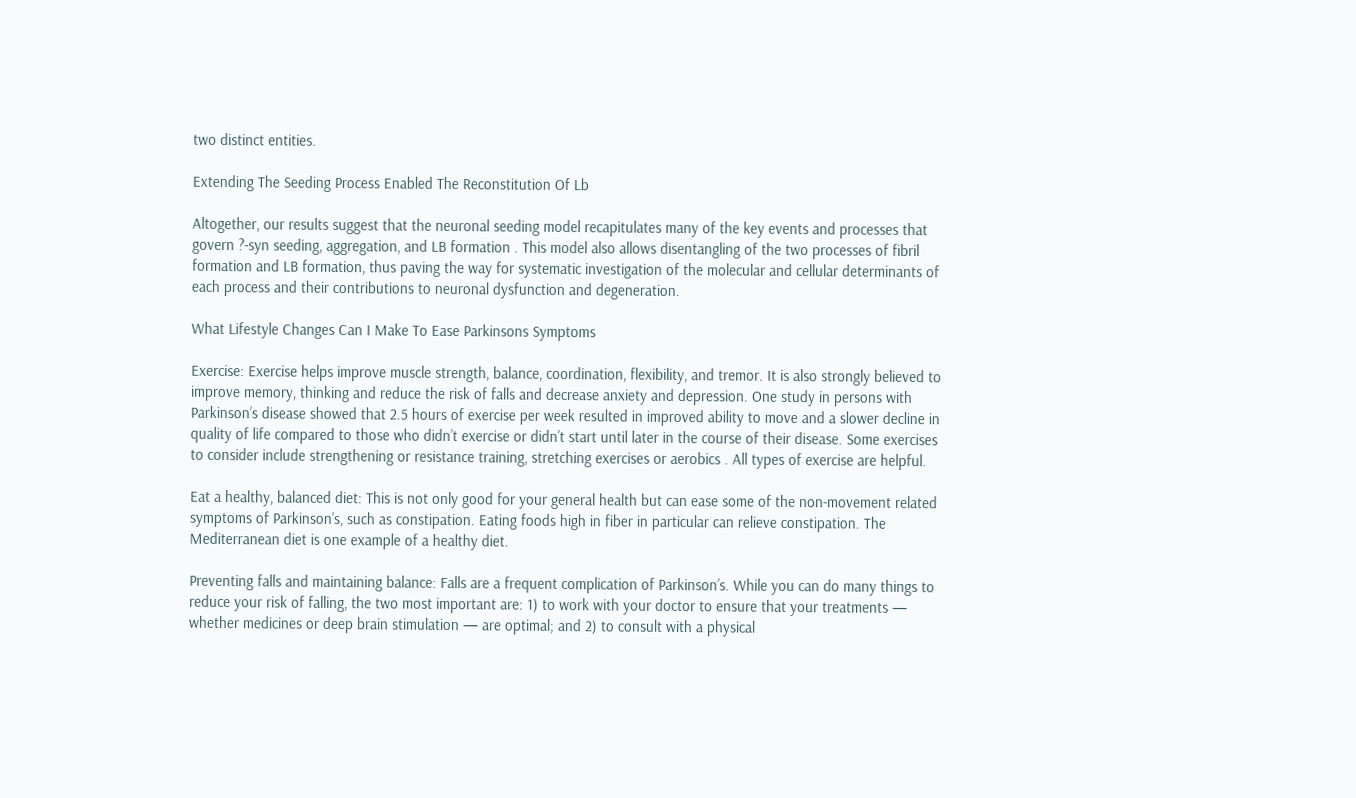two distinct entities.

Extending The Seeding Process Enabled The Reconstitution Of Lb

Altogether, our results suggest that the neuronal seeding model recapitulates many of the key events and processes that govern ?-syn seeding, aggregation, and LB formation . This model also allows disentangling of the two processes of fibril formation and LB formation, thus paving the way for systematic investigation of the molecular and cellular determinants of each process and their contributions to neuronal dysfunction and degeneration.

What Lifestyle Changes Can I Make To Ease Parkinsons Symptoms

Exercise: Exercise helps improve muscle strength, balance, coordination, flexibility, and tremor. It is also strongly believed to improve memory, thinking and reduce the risk of falls and decrease anxiety and depression. One study in persons with Parkinson’s disease showed that 2.5 hours of exercise per week resulted in improved ability to move and a slower decline in quality of life compared to those who didn’t exercise or didn’t start until later in the course of their disease. Some exercises to consider include strengthening or resistance training, stretching exercises or aerobics . All types of exercise are helpful.

Eat a healthy, balanced diet: This is not only good for your general health but can ease some of the non-movement related symptoms of Parkinson’s, such as constipation. Eating foods high in fiber in particular can relieve constipation. The Mediterranean diet is one example of a healthy diet.

Preventing falls and maintaining balance: Falls are a frequent complication of Parkinson’s. While you can do many things to reduce your risk of falling, the two most important are: 1) to work with your doctor to ensure that your treatments — whether medicines or deep brain stimulation — are optimal; and 2) to consult with a physical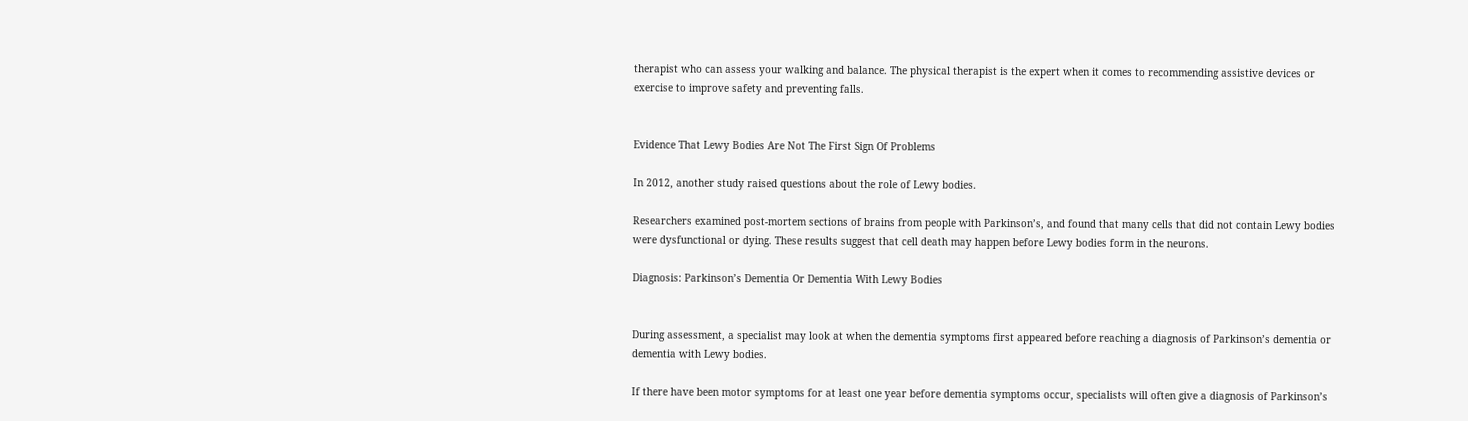therapist who can assess your walking and balance. The physical therapist is the expert when it comes to recommending assistive devices or exercise to improve safety and preventing falls.


Evidence That Lewy Bodies Are Not The First Sign Of Problems

In 2012, another study raised questions about the role of Lewy bodies.

Researchers examined post-mortem sections of brains from people with Parkinson’s, and found that many cells that did not contain Lewy bodies were dysfunctional or dying. These results suggest that cell death may happen before Lewy bodies form in the neurons.

Diagnosis: Parkinson’s Dementia Or Dementia With Lewy Bodies


During assessment, a specialist may look at when the dementia symptoms first appeared before reaching a diagnosis of Parkinson’s dementia or dementia with Lewy bodies.

If there have been motor symptoms for at least one year before dementia symptoms occur, specialists will often give a diagnosis of Parkinson’s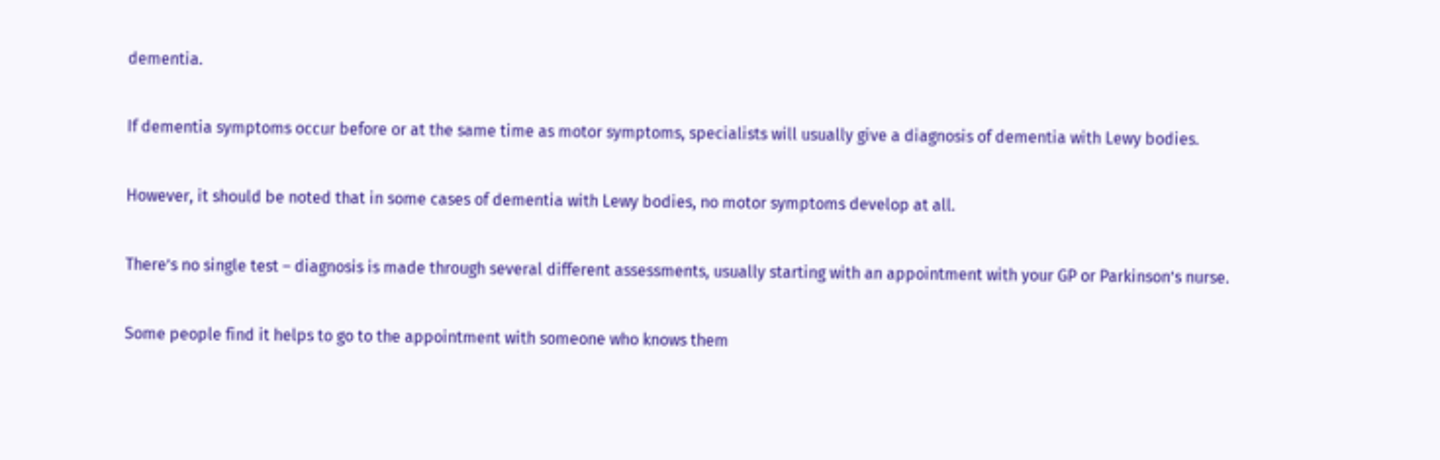dementia.

If dementia symptoms occur before or at the same time as motor symptoms, specialists will usually give a diagnosis of dementia with Lewy bodies.

However, it should be noted that in some cases of dementia with Lewy bodies, no motor symptoms develop at all.

There’s no single test – diagnosis is made through several different assessments, usually starting with an appointment with your GP or Parkinson’s nurse.

Some people find it helps to go to the appointment with someone who knows them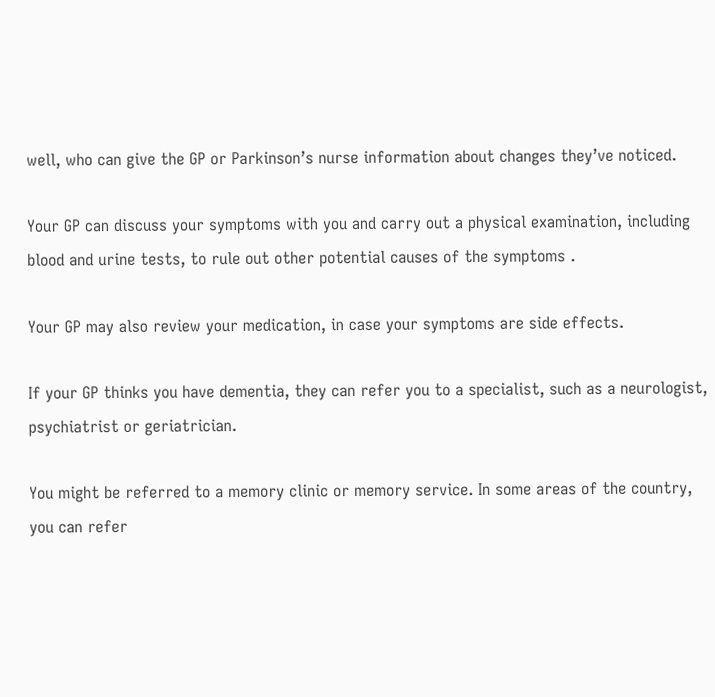well, who can give the GP or Parkinson’s nurse information about changes they’ve noticed.

Your GP can discuss your symptoms with you and carry out a physical examination, including blood and urine tests, to rule out other potential causes of the symptoms .

Your GP may also review your medication, in case your symptoms are side effects.

If your GP thinks you have dementia, they can refer you to a specialist, such as a neurologist, psychiatrist or geriatrician.

You might be referred to a memory clinic or memory service. In some areas of the country, you can refer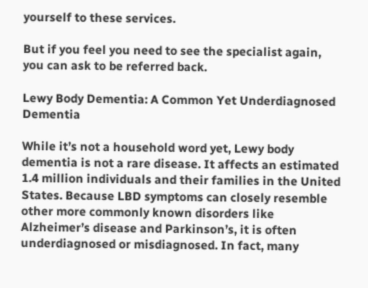yourself to these services.

But if you feel you need to see the specialist again, you can ask to be referred back.

Lewy Body Dementia: A Common Yet Underdiagnosed Dementia

While it’s not a household word yet, Lewy body dementia is not a rare disease. It affects an estimated 1.4 million individuals and their families in the United States. Because LBD symptoms can closely resemble other more commonly known disorders like Alzheimer’s disease and Parkinson’s, it is often underdiagnosed or misdiagnosed. In fact, many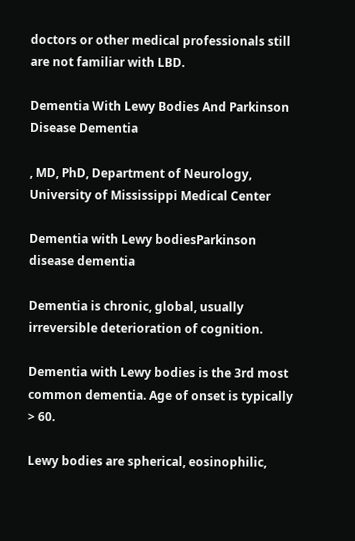doctors or other medical professionals still are not familiar with LBD.

Dementia With Lewy Bodies And Parkinson Disease Dementia

, MD, PhD, Department of Neurology, University of Mississippi Medical Center

Dementia with Lewy bodiesParkinson disease dementia

Dementia is chronic, global, usually irreversible deterioration of cognition.

Dementia with Lewy bodies is the 3rd most common dementia. Age of onset is typically > 60.

Lewy bodies are spherical, eosinophilic,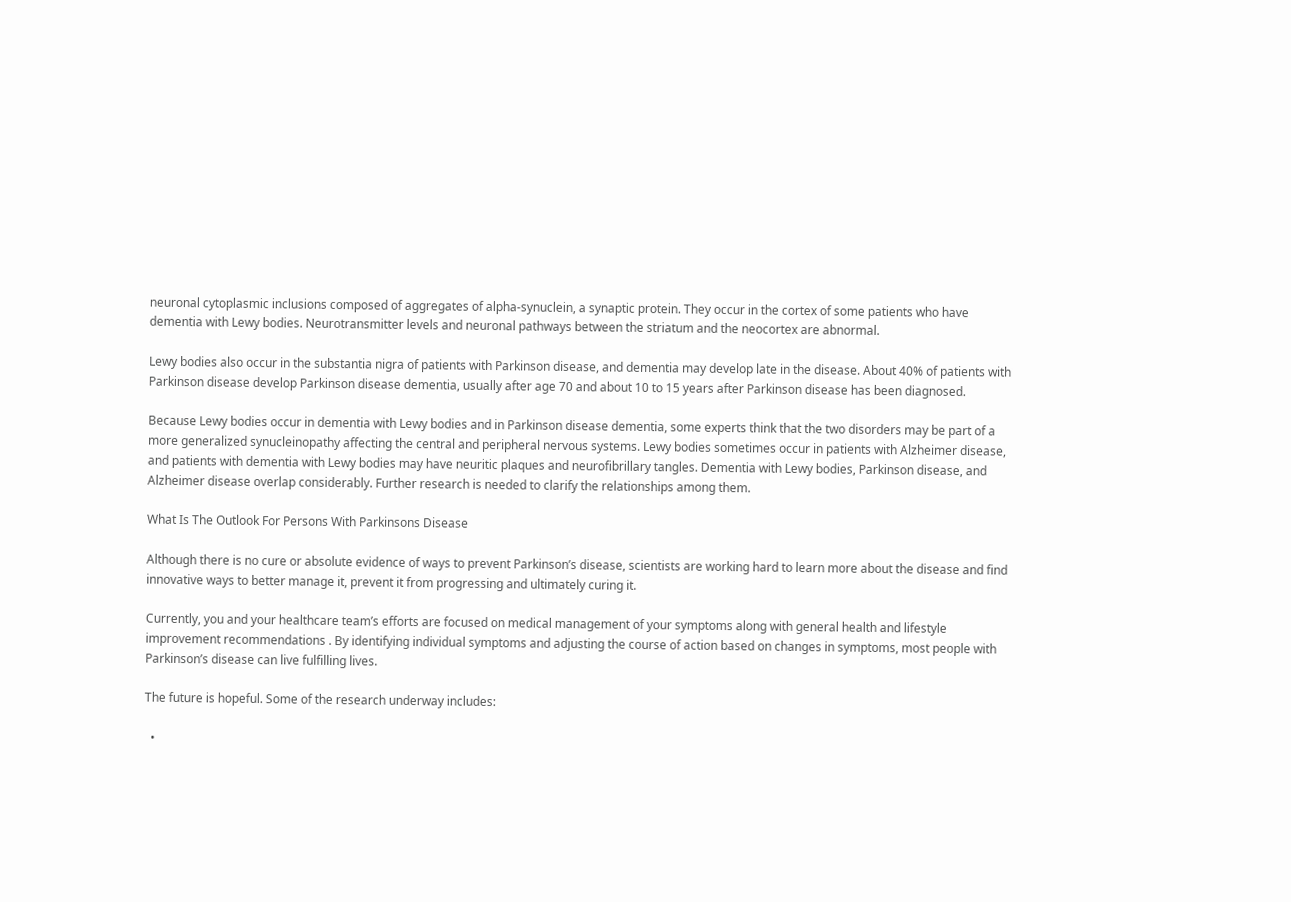neuronal cytoplasmic inclusions composed of aggregates of alpha-synuclein, a synaptic protein. They occur in the cortex of some patients who have dementia with Lewy bodies. Neurotransmitter levels and neuronal pathways between the striatum and the neocortex are abnormal.

Lewy bodies also occur in the substantia nigra of patients with Parkinson disease, and dementia may develop late in the disease. About 40% of patients with Parkinson disease develop Parkinson disease dementia, usually after age 70 and about 10 to 15 years after Parkinson disease has been diagnosed.

Because Lewy bodies occur in dementia with Lewy bodies and in Parkinson disease dementia, some experts think that the two disorders may be part of a more generalized synucleinopathy affecting the central and peripheral nervous systems. Lewy bodies sometimes occur in patients with Alzheimer disease, and patients with dementia with Lewy bodies may have neuritic plaques and neurofibrillary tangles. Dementia with Lewy bodies, Parkinson disease, and Alzheimer disease overlap considerably. Further research is needed to clarify the relationships among them.

What Is The Outlook For Persons With Parkinsons Disease

Although there is no cure or absolute evidence of ways to prevent Parkinson’s disease, scientists are working hard to learn more about the disease and find innovative ways to better manage it, prevent it from progressing and ultimately curing it.

Currently, you and your healthcare team’s efforts are focused on medical management of your symptoms along with general health and lifestyle improvement recommendations . By identifying individual symptoms and adjusting the course of action based on changes in symptoms, most people with Parkinson’s disease can live fulfilling lives.

The future is hopeful. Some of the research underway includes:

  •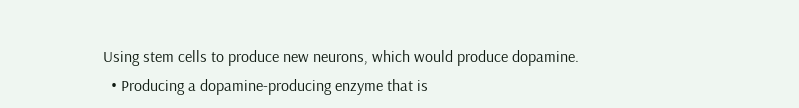Using stem cells to produce new neurons, which would produce dopamine.
  • Producing a dopamine-producing enzyme that is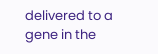delivered to a gene in the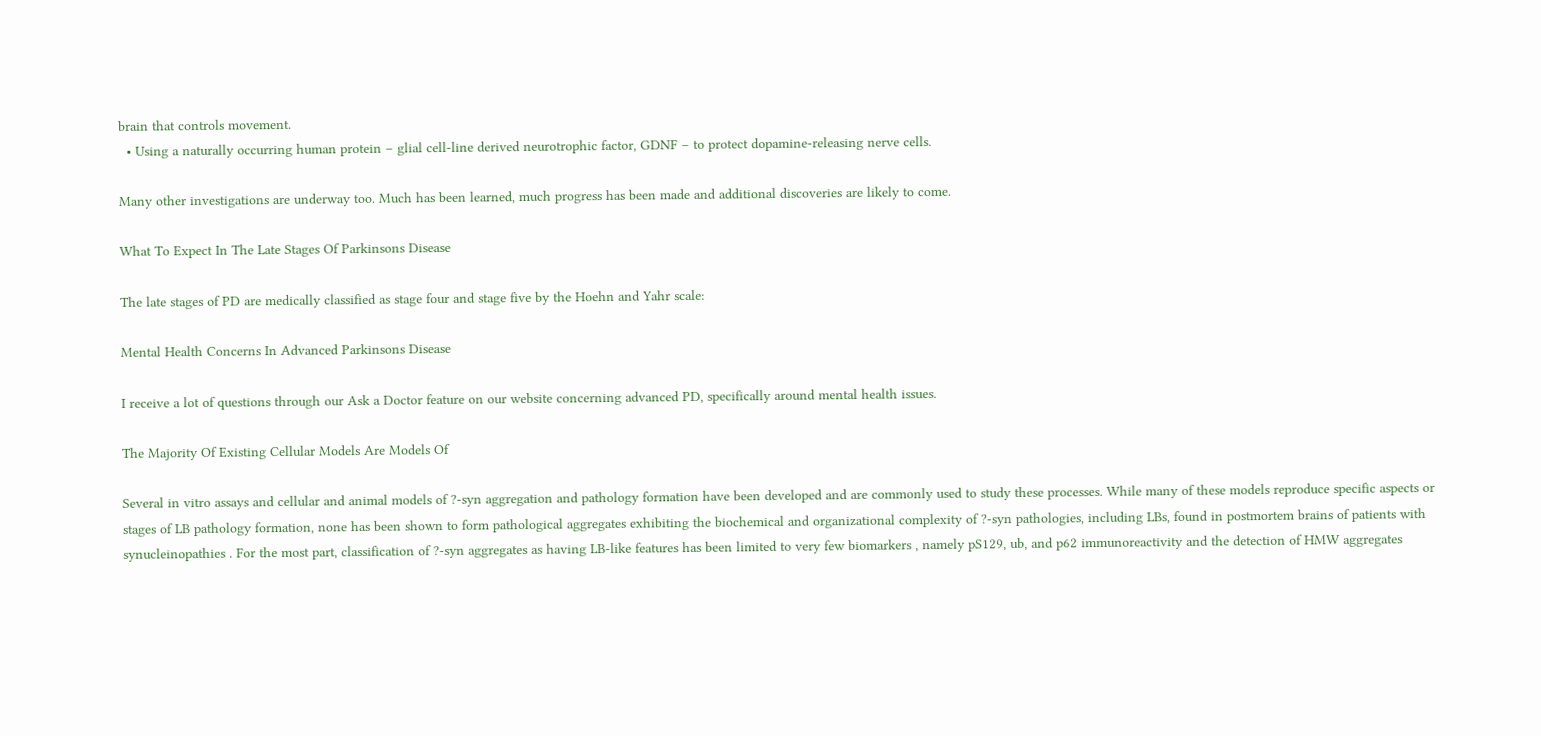brain that controls movement.
  • Using a naturally occurring human protein – glial cell-line derived neurotrophic factor, GDNF – to protect dopamine-releasing nerve cells.

Many other investigations are underway too. Much has been learned, much progress has been made and additional discoveries are likely to come.

What To Expect In The Late Stages Of Parkinsons Disease

The late stages of PD are medically classified as stage four and stage five by the Hoehn and Yahr scale:

Mental Health Concerns In Advanced Parkinsons Disease

I receive a lot of questions through our Ask a Doctor feature on our website concerning advanced PD, specifically around mental health issues.

The Majority Of Existing Cellular Models Are Models Of

Several in vitro assays and cellular and animal models of ?-syn aggregation and pathology formation have been developed and are commonly used to study these processes. While many of these models reproduce specific aspects or stages of LB pathology formation, none has been shown to form pathological aggregates exhibiting the biochemical and organizational complexity of ?-syn pathologies, including LBs, found in postmortem brains of patients with synucleinopathies . For the most part, classification of ?-syn aggregates as having LB-like features has been limited to very few biomarkers , namely pS129, ub, and p62 immunoreactivity and the detection of HMW aggregates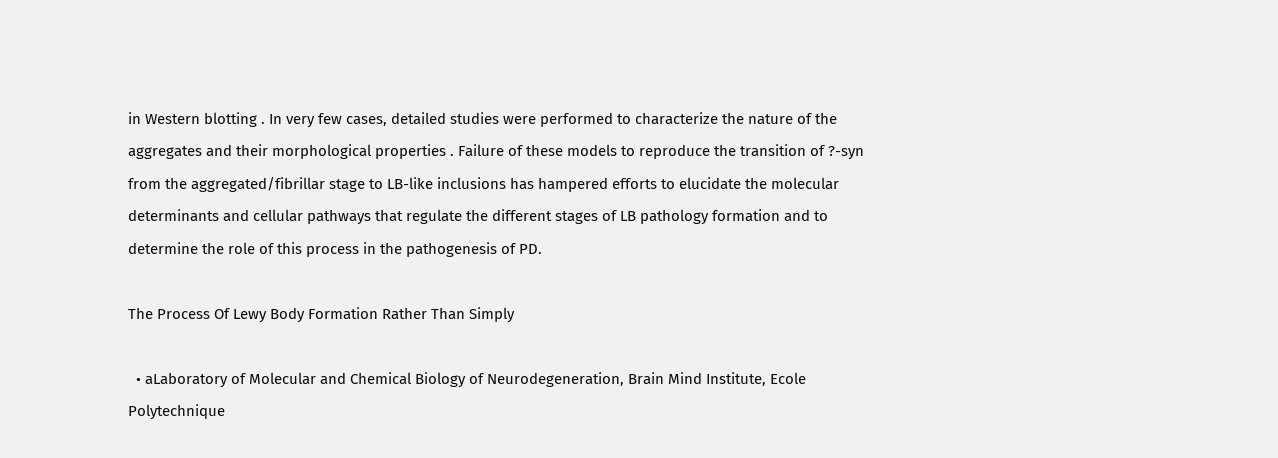in Western blotting . In very few cases, detailed studies were performed to characterize the nature of the aggregates and their morphological properties . Failure of these models to reproduce the transition of ?-syn from the aggregated/fibrillar stage to LB-like inclusions has hampered efforts to elucidate the molecular determinants and cellular pathways that regulate the different stages of LB pathology formation and to determine the role of this process in the pathogenesis of PD.

The Process Of Lewy Body Formation Rather Than Simply

  • aLaboratory of Molecular and Chemical Biology of Neurodegeneration, Brain Mind Institute, Ecole Polytechnique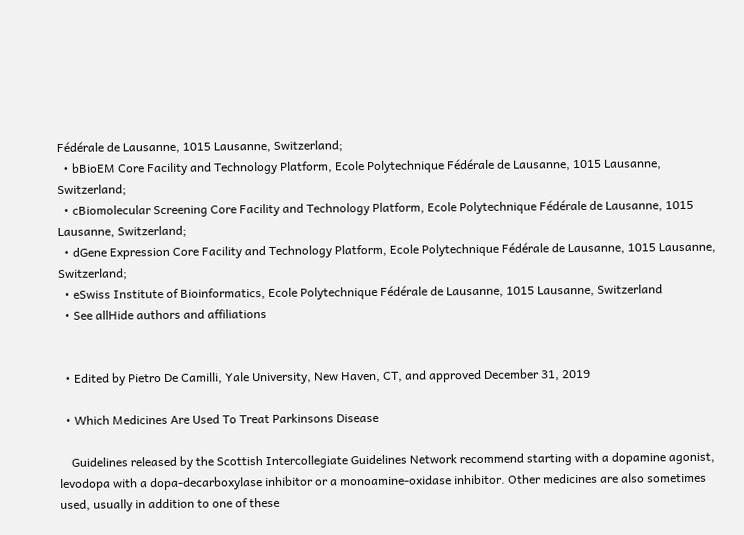Fédérale de Lausanne, 1015 Lausanne, Switzerland;
  • bBioEM Core Facility and Technology Platform, Ecole Polytechnique Fédérale de Lausanne, 1015 Lausanne, Switzerland;
  • cBiomolecular Screening Core Facility and Technology Platform, Ecole Polytechnique Fédérale de Lausanne, 1015 Lausanne, Switzerland;
  • dGene Expression Core Facility and Technology Platform, Ecole Polytechnique Fédérale de Lausanne, 1015 Lausanne, Switzerland;
  • eSwiss Institute of Bioinformatics, Ecole Polytechnique Fédérale de Lausanne, 1015 Lausanne, Switzerland
  • See allHide authors and affiliations


  • Edited by Pietro De Camilli, Yale University, New Haven, CT, and approved December 31, 2019

  • Which Medicines Are Used To Treat Parkinsons Disease

    Guidelines released by the Scottish Intercollegiate Guidelines Network recommend starting with a dopamine agonist, levodopa with a dopa-decarboxylase inhibitor or a monoamine-oxidase inhibitor. Other medicines are also sometimes used, usually in addition to one of these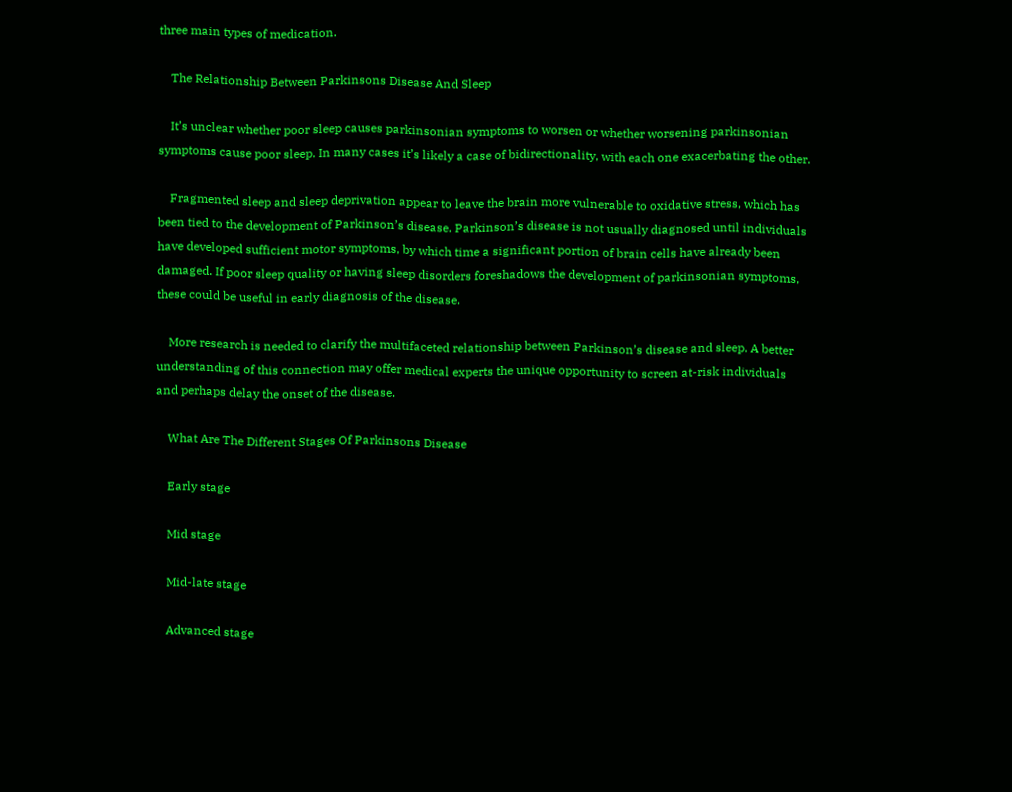three main types of medication.

    The Relationship Between Parkinsons Disease And Sleep

    It’s unclear whether poor sleep causes parkinsonian symptoms to worsen or whether worsening parkinsonian symptoms cause poor sleep. In many cases it’s likely a case of bidirectionality, with each one exacerbating the other.

    Fragmented sleep and sleep deprivation appear to leave the brain more vulnerable to oxidative stress, which has been tied to the development of Parkinson’s disease. Parkinson’s disease is not usually diagnosed until individuals have developed sufficient motor symptoms, by which time a significant portion of brain cells have already been damaged. If poor sleep quality or having sleep disorders foreshadows the development of parkinsonian symptoms, these could be useful in early diagnosis of the disease.

    More research is needed to clarify the multifaceted relationship between Parkinson’s disease and sleep. A better understanding of this connection may offer medical experts the unique opportunity to screen at-risk individuals and perhaps delay the onset of the disease.

    What Are The Different Stages Of Parkinsons Disease

    Early stage

    Mid stage

    Mid-late stage

    Advanced stage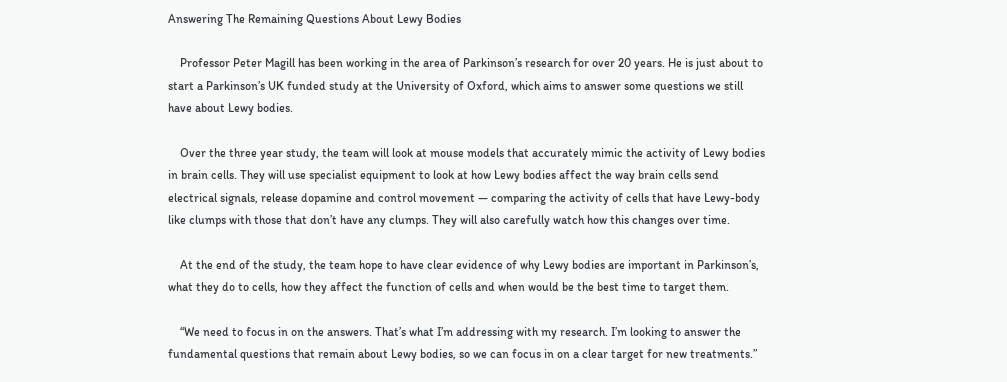Answering The Remaining Questions About Lewy Bodies

    Professor Peter Magill has been working in the area of Parkinson’s research for over 20 years. He is just about to start a Parkinson’s UK funded study at the University of Oxford, which aims to answer some questions we still have about Lewy bodies.

    Over the three year study, the team will look at mouse models that accurately mimic the activity of Lewy bodies in brain cells. They will use specialist equipment to look at how Lewy bodies affect the way brain cells send electrical signals, release dopamine and control movement — comparing the activity of cells that have Lewy-body like clumps with those that don’t have any clumps. They will also carefully watch how this changes over time.

    At the end of the study, the team hope to have clear evidence of why Lewy bodies are important in Parkinson’s, what they do to cells, how they affect the function of cells and when would be the best time to target them.

    “We need to focus in on the answers. That’s what I’m addressing with my research. I’m looking to answer the fundamental questions that remain about Lewy bodies, so we can focus in on a clear target for new treatments.”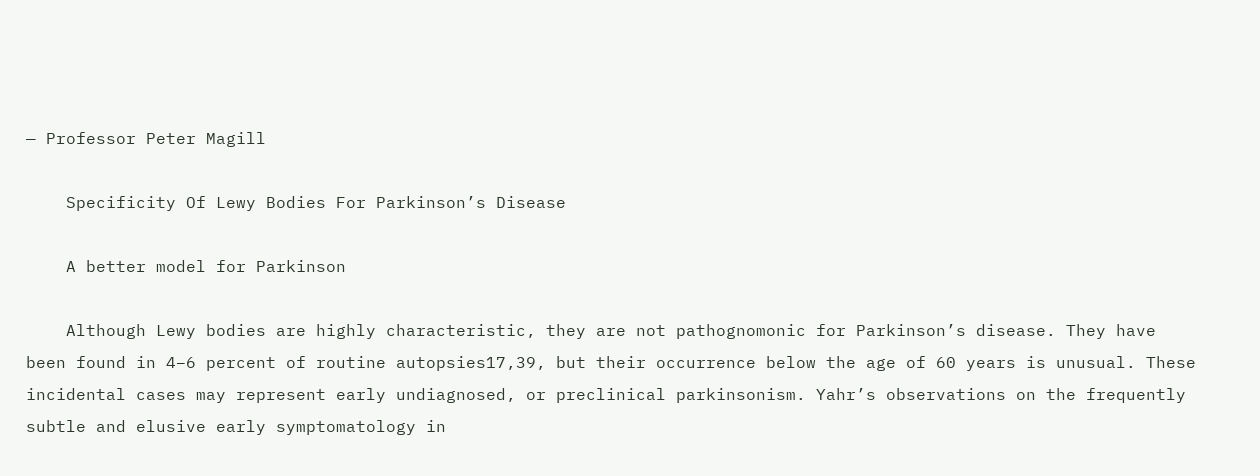— Professor Peter Magill

    Specificity Of Lewy Bodies For Parkinson’s Disease

    A better model for Parkinson

    Although Lewy bodies are highly characteristic, they are not pathognomonic for Parkinson’s disease. They have been found in 4–6 percent of routine autopsies17,39, but their occurrence below the age of 60 years is unusual. These incidental cases may represent early undiagnosed, or preclinical parkinsonism. Yahr’s observations on the frequently subtle and elusive early symptomatology in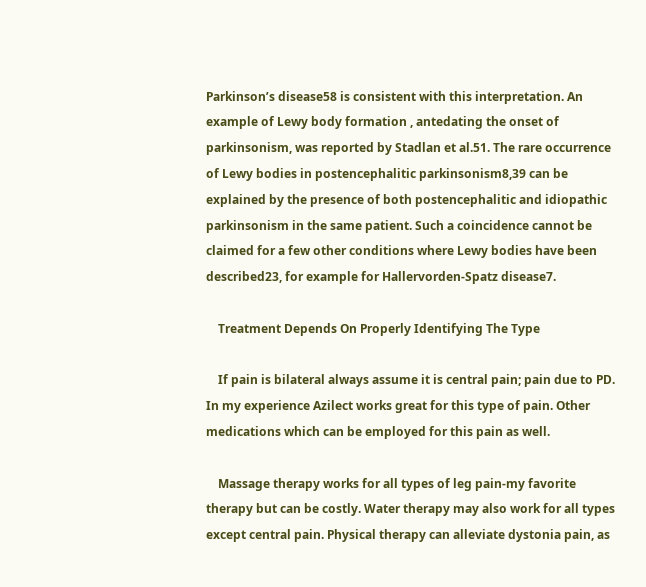Parkinson’s disease58 is consistent with this interpretation. An example of Lewy body formation , antedating the onset of parkinsonism, was reported by Stadlan et al.51. The rare occurrence of Lewy bodies in postencephalitic parkinsonism8,39 can be explained by the presence of both postencephalitic and idiopathic parkinsonism in the same patient. Such a coincidence cannot be claimed for a few other conditions where Lewy bodies have been described23, for example for Hallervorden-Spatz disease7.

    Treatment Depends On Properly Identifying The Type

    If pain is bilateral always assume it is central pain; pain due to PD. In my experience Azilect works great for this type of pain. Other medications which can be employed for this pain as well.

    Massage therapy works for all types of leg pain-my favorite therapy but can be costly. Water therapy may also work for all types except central pain. Physical therapy can alleviate dystonia pain, as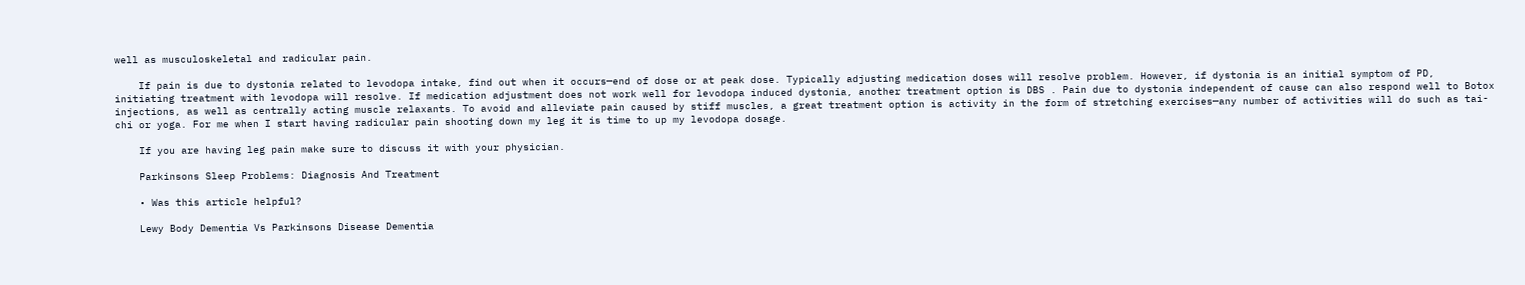well as musculoskeletal and radicular pain.

    If pain is due to dystonia related to levodopa intake, find out when it occurs—end of dose or at peak dose. Typically adjusting medication doses will resolve problem. However, if dystonia is an initial symptom of PD, initiating treatment with levodopa will resolve. If medication adjustment does not work well for levodopa induced dystonia, another treatment option is DBS . Pain due to dystonia independent of cause can also respond well to Botox injections, as well as centrally acting muscle relaxants. To avoid and alleviate pain caused by stiff muscles, a great treatment option is activity in the form of stretching exercises—any number of activities will do such as tai-chi or yoga. For me when I start having radicular pain shooting down my leg it is time to up my levodopa dosage.

    If you are having leg pain make sure to discuss it with your physician.

    Parkinsons Sleep Problems: Diagnosis And Treatment

    • Was this article helpful?

    Lewy Body Dementia Vs Parkinsons Disease Dementia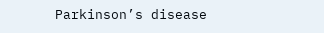Parkinson’s disease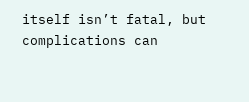itself isn’t fatal, but complications can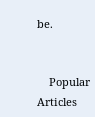be.


    Popular Articles